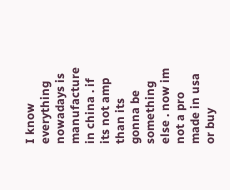I know everything nowadays is manufacture in china . if its not amp than its gonna be something else . now im not a pro made in usa or buy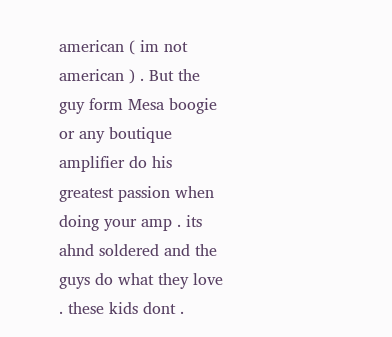american ( im not american ) . But the guy form Mesa boogie or any boutique amplifier do his greatest passion when doing your amp . its ahnd soldered and the guys do what they love . these kids dont .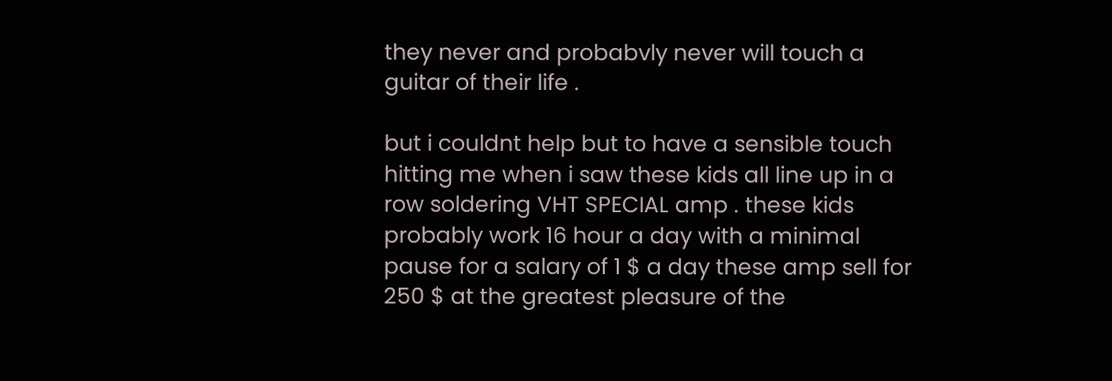they never and probabvly never will touch a guitar of their life .

but i couldnt help but to have a sensible touch hitting me when i saw these kids all line up in a row soldering VHT SPECIAL amp . these kids probably work 16 hour a day with a minimal pause for a salary of 1 $ a day these amp sell for 250 $ at the greatest pleasure of the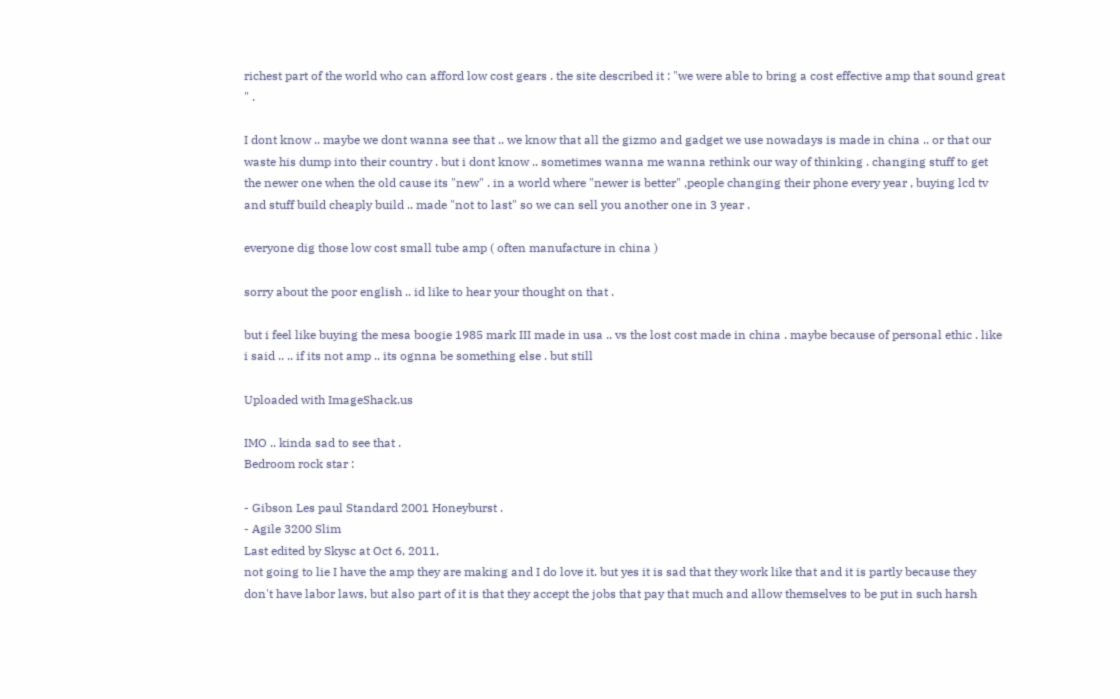richest part of the world who can afford low cost gears . the site described it : "we were able to bring a cost effective amp that sound great " .

I dont know .. maybe we dont wanna see that .. we know that all the gizmo and gadget we use nowadays is made in china .. or that our waste his dump into their country . but i dont know .. sometimes wanna me wanna rethink our way of thinking . changing stuff to get the newer one when the old cause its "new" . in a world where "newer is better" ,people changing their phone every year , buying lcd tv and stuff build cheaply build .. made "not to last" so we can sell you another one in 3 year .

everyone dig those low cost small tube amp ( often manufacture in china )

sorry about the poor english .. id like to hear your thought on that .

but i feel like buying the mesa boogie 1985 mark III made in usa .. vs the lost cost made in china . maybe because of personal ethic . like i said .. .. if its not amp .. its ognna be something else . but still

Uploaded with ImageShack.us

IMO .. kinda sad to see that .
Bedroom rock star :

- Gibson Les paul Standard 2001 Honeyburst .
- Agile 3200 Slim
Last edited by Skysc at Oct 6, 2011,
not going to lie I have the amp they are making and I do love it. but yes it is sad that they work like that and it is partly because they don't have labor laws, but also part of it is that they accept the jobs that pay that much and allow themselves to be put in such harsh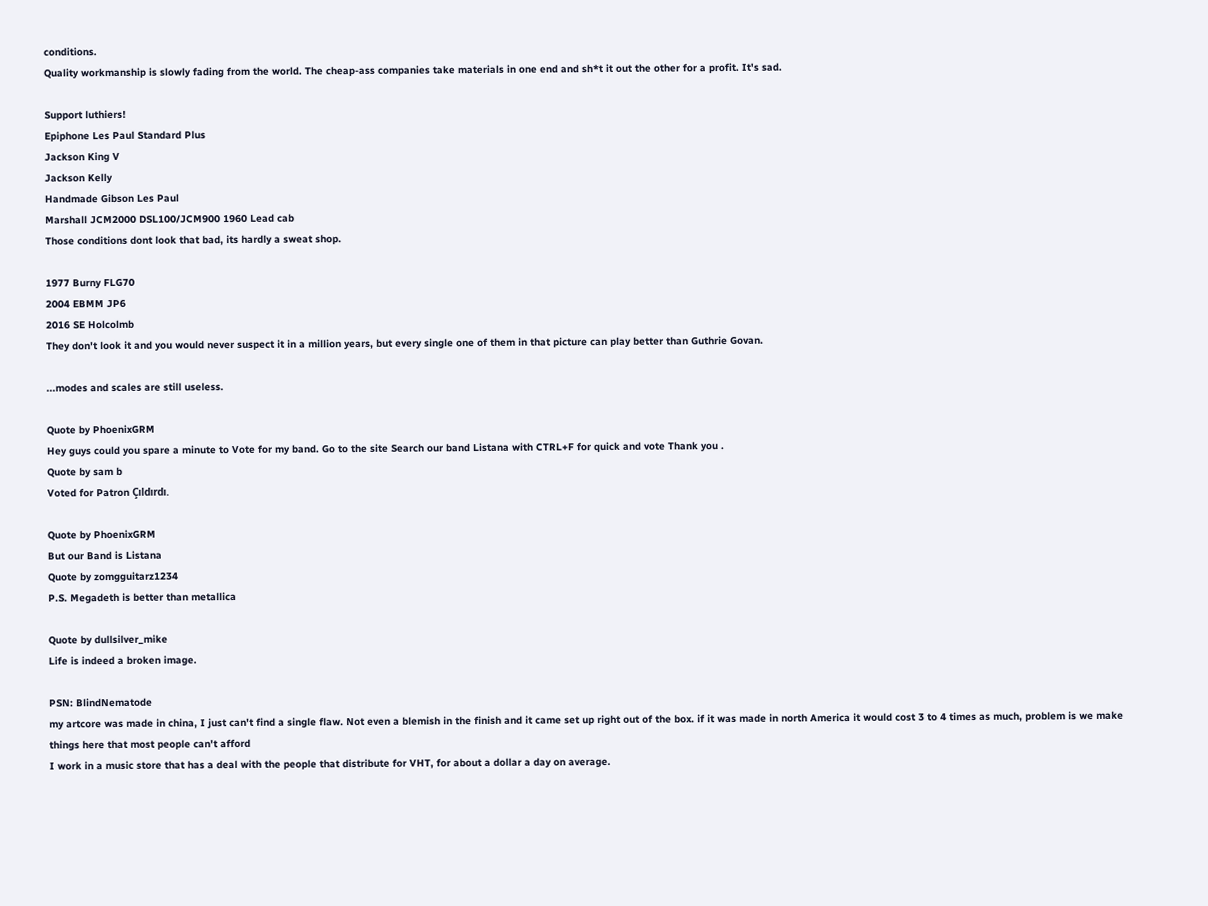conditions.
Quality workmanship is slowly fading from the world. The cheap-ass companies take materials in one end and sh*t it out the other for a profit. It's sad.

Support luthiers!
Epiphone Les Paul Standard Plus
Jackson King V
Jackson Kelly
Handmade Gibson Les Paul
Marshall JCM2000 DSL100/JCM900 1960 Lead cab
Those conditions dont look that bad, its hardly a sweat shop.

1977 Burny FLG70
2004 EBMM JP6
2016 SE Holcolmb
They don't look it and you would never suspect it in a million years, but every single one of them in that picture can play better than Guthrie Govan.

...modes and scales are still useless.

Quote by PhoenixGRM
Hey guys could you spare a minute to Vote for my band. Go to the site Search our band Listana with CTRL+F for quick and vote Thank you .
Quote by sam b
Voted for Patron Çıldırdı.

Quote by PhoenixGRM
But our Band is Listana
Quote by zomgguitarz1234
P.S. Megadeth is better than metallica

Quote by dullsilver_mike
Life is indeed a broken image.

PSN: BlindNematode
my artcore was made in china, I just can't find a single flaw. Not even a blemish in the finish and it came set up right out of the box. if it was made in north America it would cost 3 to 4 times as much, problem is we make things here that most people can't afford
I work in a music store that has a deal with the people that distribute for VHT, for about a dollar a day on average.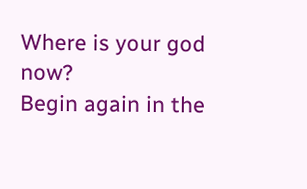Where is your god now?
Begin again in the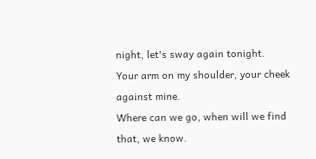night, let's sway again tonight.
Your arm on my shoulder, your cheek against mine.
Where can we go, when will we find that, we know.